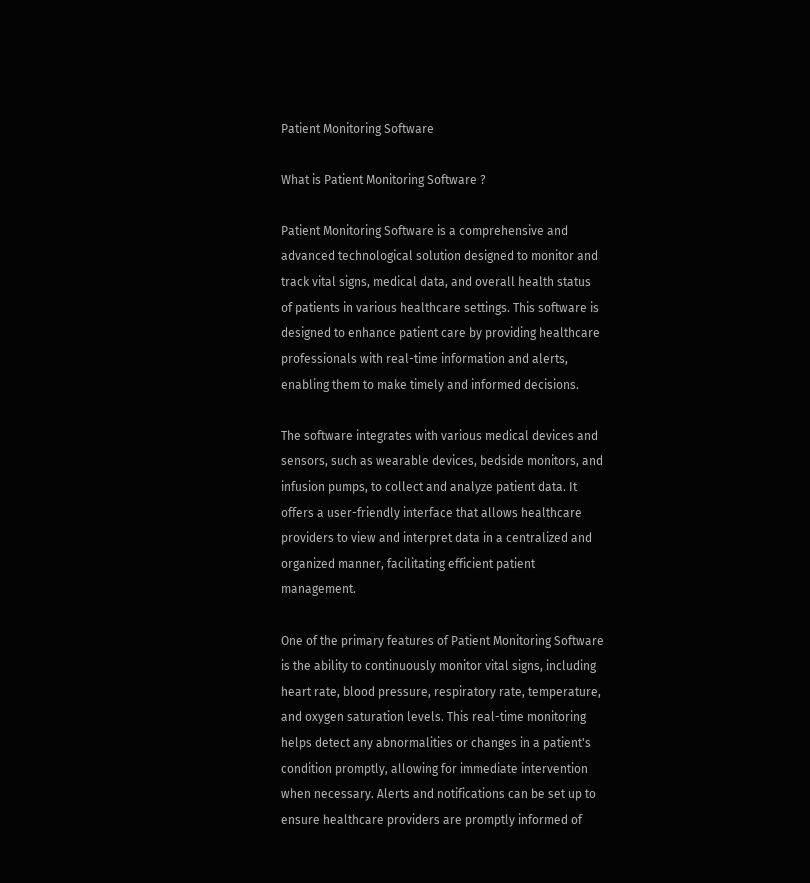Patient Monitoring Software

What is Patient Monitoring Software ?

Patient Monitoring Software is a comprehensive and advanced technological solution designed to monitor and track vital signs, medical data, and overall health status of patients in various healthcare settings. This software is designed to enhance patient care by providing healthcare professionals with real-time information and alerts, enabling them to make timely and informed decisions.

The software integrates with various medical devices and sensors, such as wearable devices, bedside monitors, and infusion pumps, to collect and analyze patient data. It offers a user-friendly interface that allows healthcare providers to view and interpret data in a centralized and organized manner, facilitating efficient patient management.

One of the primary features of Patient Monitoring Software is the ability to continuously monitor vital signs, including heart rate, blood pressure, respiratory rate, temperature, and oxygen saturation levels. This real-time monitoring helps detect any abnormalities or changes in a patient's condition promptly, allowing for immediate intervention when necessary. Alerts and notifications can be set up to ensure healthcare providers are promptly informed of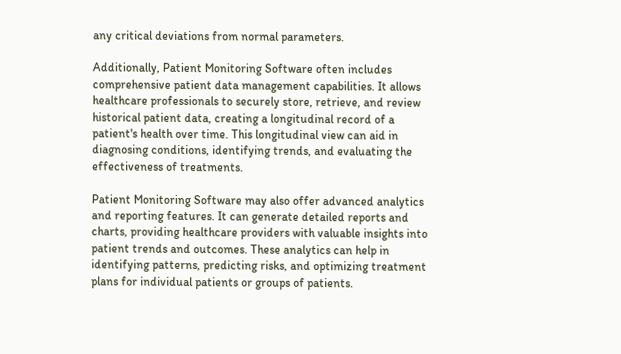any critical deviations from normal parameters.

Additionally, Patient Monitoring Software often includes comprehensive patient data management capabilities. It allows healthcare professionals to securely store, retrieve, and review historical patient data, creating a longitudinal record of a patient's health over time. This longitudinal view can aid in diagnosing conditions, identifying trends, and evaluating the effectiveness of treatments.

Patient Monitoring Software may also offer advanced analytics and reporting features. It can generate detailed reports and charts, providing healthcare providers with valuable insights into patient trends and outcomes. These analytics can help in identifying patterns, predicting risks, and optimizing treatment plans for individual patients or groups of patients.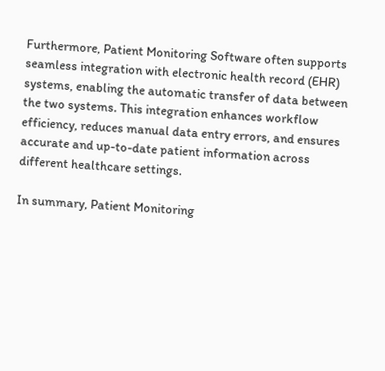Furthermore, Patient Monitoring Software often supports seamless integration with electronic health record (EHR) systems, enabling the automatic transfer of data between the two systems. This integration enhances workflow efficiency, reduces manual data entry errors, and ensures accurate and up-to-date patient information across different healthcare settings.

In summary, Patient Monitoring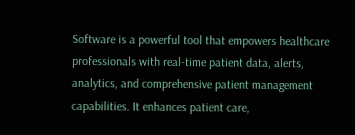Software is a powerful tool that empowers healthcare professionals with real-time patient data, alerts, analytics, and comprehensive patient management capabilities. It enhances patient care,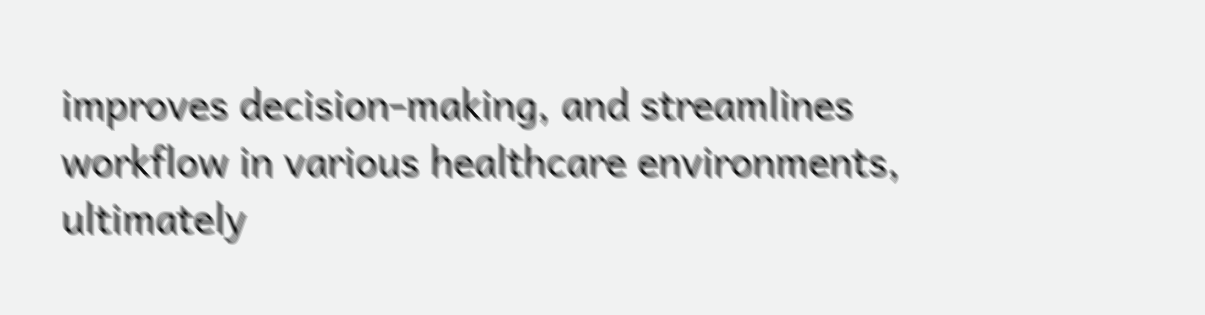improves decision-making, and streamlines workflow in various healthcare environments, ultimately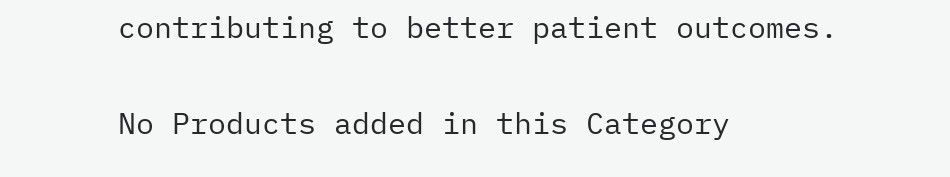contributing to better patient outcomes.

No Products added in this Category